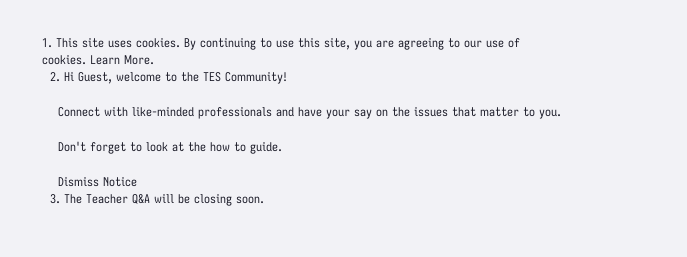1. This site uses cookies. By continuing to use this site, you are agreeing to our use of cookies. Learn More.
  2. Hi Guest, welcome to the TES Community!

    Connect with like-minded professionals and have your say on the issues that matter to you.

    Don't forget to look at the how to guide.

    Dismiss Notice
  3. The Teacher Q&A will be closing soon.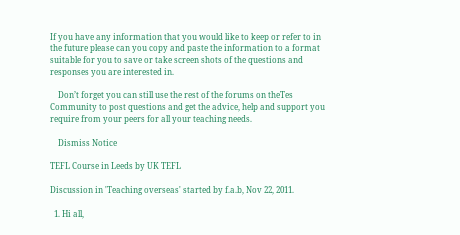If you have any information that you would like to keep or refer to in the future please can you copy and paste the information to a format suitable for you to save or take screen shots of the questions and responses you are interested in.

    Don’t forget you can still use the rest of the forums on theTes Community to post questions and get the advice, help and support you require from your peers for all your teaching needs.

    Dismiss Notice

TEFL Course in Leeds by UK TEFL

Discussion in 'Teaching overseas' started by f.a.b, Nov 22, 2011.

  1. Hi all,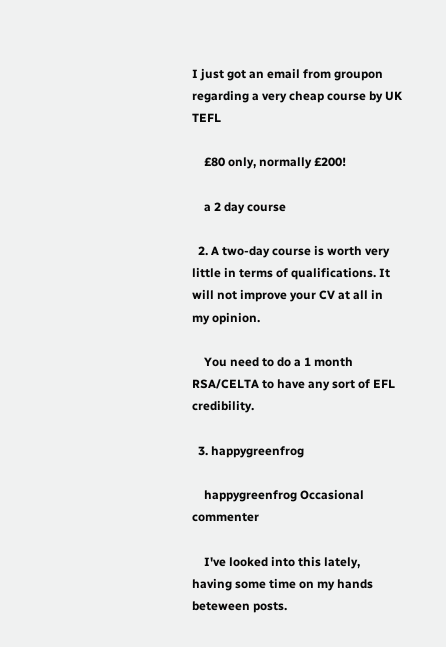I just got an email from groupon regarding a very cheap course by UK TEFL

    £80 only, normally £200!

    a 2 day course

  2. A two-day course is worth very little in terms of qualifications. It will not improve your CV at all in my opinion.

    You need to do a 1 month RSA/CELTA to have any sort of EFL credibility.

  3. happygreenfrog

    happygreenfrog Occasional commenter

    I've looked into this lately, having some time on my hands beteween posts.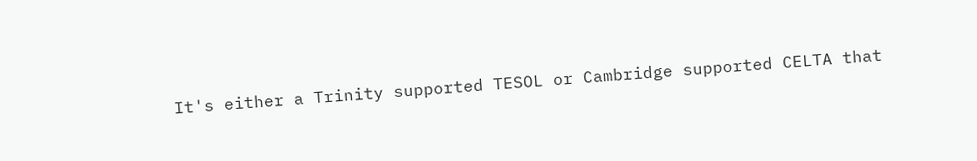It's either a Trinity supported TESOL or Cambridge supported CELTA that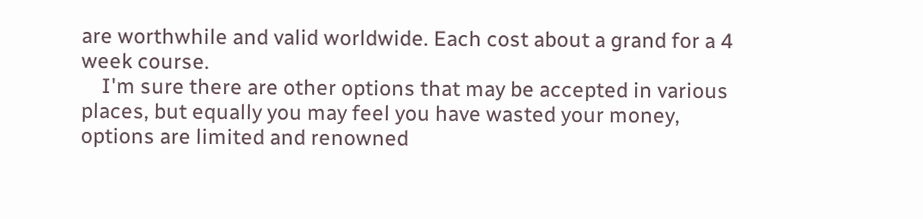are worthwhile and valid worldwide. Each cost about a grand for a 4 week course.
    I'm sure there are other options that may be accepted in various places, but equally you may feel you have wasted your money, options are limited and renowned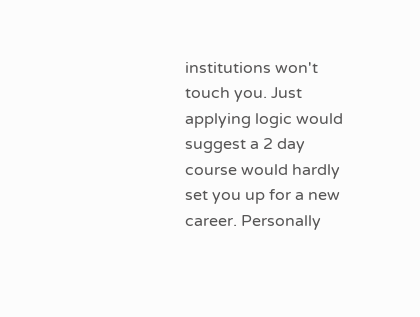institutions won't touch you. Just applying logic would suggest a 2 day course would hardly set you up for a new career. Personally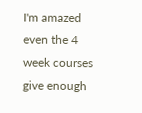I'm amazed even the 4 week courses give enough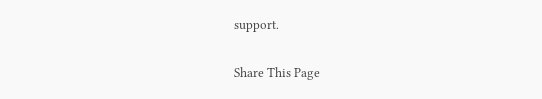support.

Share This Page